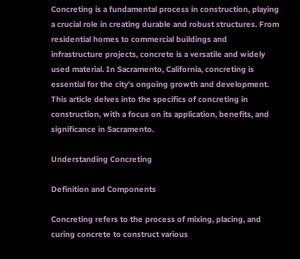Concreting is a fundamental process in construction, playing a crucial role in creating durable and robust structures. From residential homes to commercial buildings and infrastructure projects, concrete is a versatile and widely used material. In Sacramento, California, concreting is essential for the city’s ongoing growth and development. This article delves into the specifics of concreting in construction, with a focus on its application, benefits, and significance in Sacramento.

Understanding Concreting

Definition and Components

Concreting refers to the process of mixing, placing, and curing concrete to construct various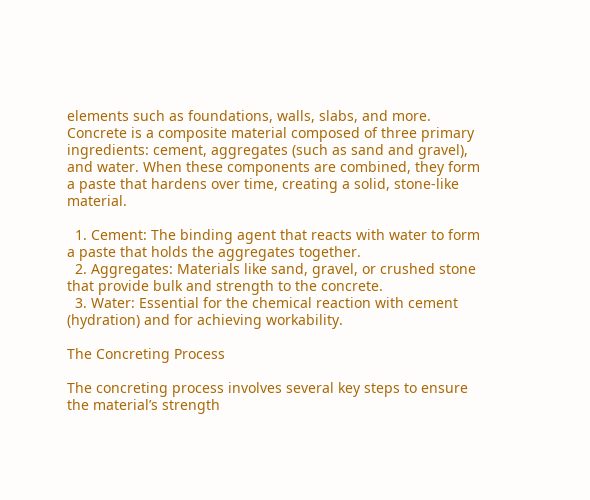elements such as foundations, walls, slabs, and more. Concrete is a composite material composed of three primary ingredients: cement, aggregates (such as sand and gravel), and water. When these components are combined, they form a paste that hardens over time, creating a solid, stone-like material.

  1. Cement: The binding agent that reacts with water to form a paste that holds the aggregates together.
  2. Aggregates: Materials like sand, gravel, or crushed stone that provide bulk and strength to the concrete.
  3. Water: Essential for the chemical reaction with cement (hydration) and for achieving workability.

The Concreting Process

The concreting process involves several key steps to ensure the material’s strength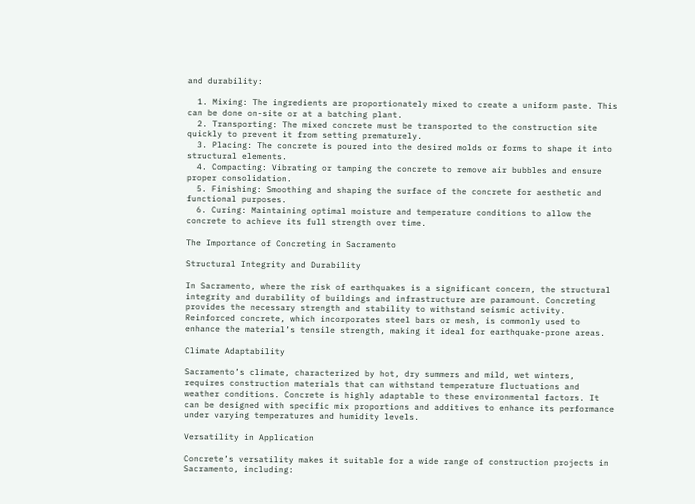and durability:

  1. Mixing: The ingredients are proportionately mixed to create a uniform paste. This can be done on-site or at a batching plant.
  2. Transporting: The mixed concrete must be transported to the construction site quickly to prevent it from setting prematurely.
  3. Placing: The concrete is poured into the desired molds or forms to shape it into structural elements.
  4. Compacting: Vibrating or tamping the concrete to remove air bubbles and ensure proper consolidation.
  5. Finishing: Smoothing and shaping the surface of the concrete for aesthetic and functional purposes.
  6. Curing: Maintaining optimal moisture and temperature conditions to allow the concrete to achieve its full strength over time.

The Importance of Concreting in Sacramento

Structural Integrity and Durability

In Sacramento, where the risk of earthquakes is a significant concern, the structural integrity and durability of buildings and infrastructure are paramount. Concreting provides the necessary strength and stability to withstand seismic activity. Reinforced concrete, which incorporates steel bars or mesh, is commonly used to enhance the material’s tensile strength, making it ideal for earthquake-prone areas.

Climate Adaptability

Sacramento’s climate, characterized by hot, dry summers and mild, wet winters, requires construction materials that can withstand temperature fluctuations and weather conditions. Concrete is highly adaptable to these environmental factors. It can be designed with specific mix proportions and additives to enhance its performance under varying temperatures and humidity levels.

Versatility in Application

Concrete’s versatility makes it suitable for a wide range of construction projects in Sacramento, including: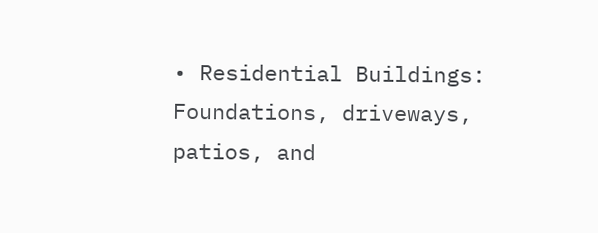• Residential Buildings: Foundations, driveways, patios, and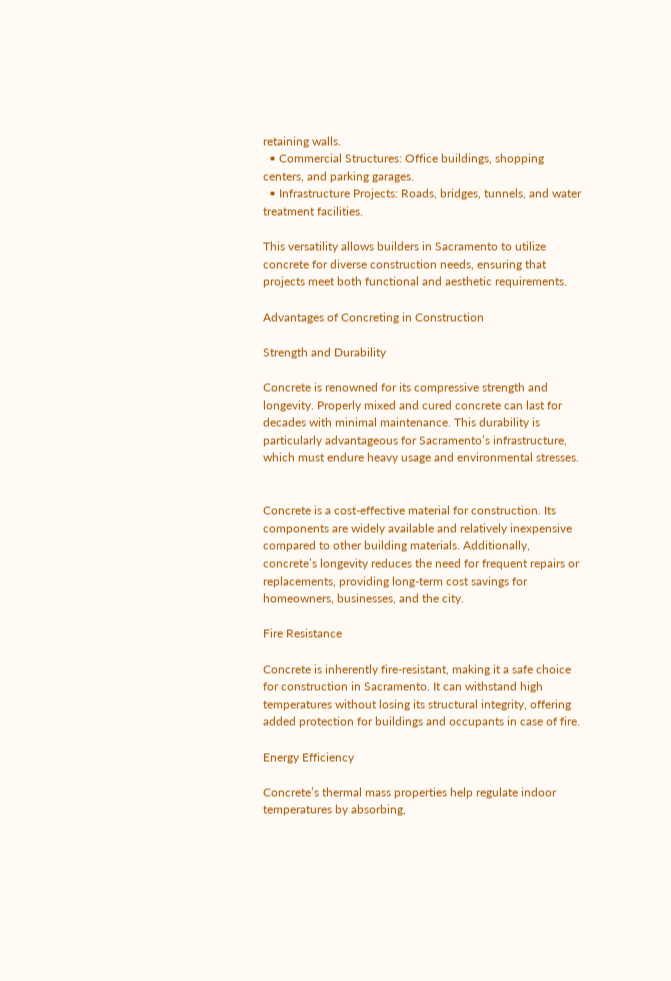retaining walls.
  • Commercial Structures: Office buildings, shopping centers, and parking garages.
  • Infrastructure Projects: Roads, bridges, tunnels, and water treatment facilities.

This versatility allows builders in Sacramento to utilize concrete for diverse construction needs, ensuring that projects meet both functional and aesthetic requirements.

Advantages of Concreting in Construction

Strength and Durability

Concrete is renowned for its compressive strength and longevity. Properly mixed and cured concrete can last for decades with minimal maintenance. This durability is particularly advantageous for Sacramento’s infrastructure, which must endure heavy usage and environmental stresses.


Concrete is a cost-effective material for construction. Its components are widely available and relatively inexpensive compared to other building materials. Additionally, concrete’s longevity reduces the need for frequent repairs or replacements, providing long-term cost savings for homeowners, businesses, and the city.

Fire Resistance

Concrete is inherently fire-resistant, making it a safe choice for construction in Sacramento. It can withstand high temperatures without losing its structural integrity, offering added protection for buildings and occupants in case of fire.

Energy Efficiency

Concrete’s thermal mass properties help regulate indoor temperatures by absorbing,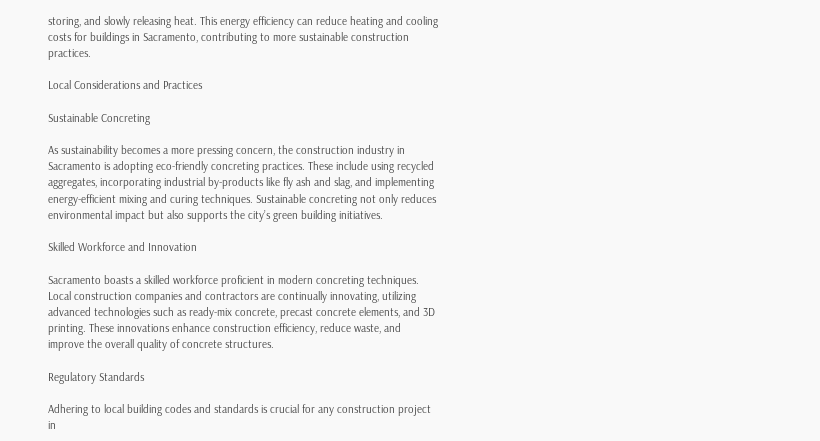storing, and slowly releasing heat. This energy efficiency can reduce heating and cooling costs for buildings in Sacramento, contributing to more sustainable construction practices.

Local Considerations and Practices

Sustainable Concreting

As sustainability becomes a more pressing concern, the construction industry in Sacramento is adopting eco-friendly concreting practices. These include using recycled aggregates, incorporating industrial by-products like fly ash and slag, and implementing energy-efficient mixing and curing techniques. Sustainable concreting not only reduces environmental impact but also supports the city’s green building initiatives.

Skilled Workforce and Innovation

Sacramento boasts a skilled workforce proficient in modern concreting techniques. Local construction companies and contractors are continually innovating, utilizing advanced technologies such as ready-mix concrete, precast concrete elements, and 3D printing. These innovations enhance construction efficiency, reduce waste, and improve the overall quality of concrete structures.

Regulatory Standards

Adhering to local building codes and standards is crucial for any construction project in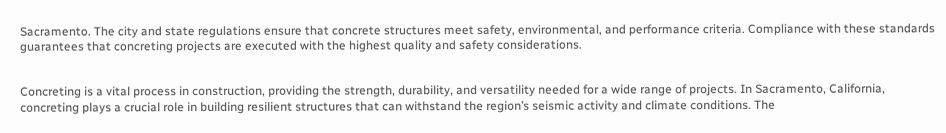Sacramento. The city and state regulations ensure that concrete structures meet safety, environmental, and performance criteria. Compliance with these standards guarantees that concreting projects are executed with the highest quality and safety considerations.


Concreting is a vital process in construction, providing the strength, durability, and versatility needed for a wide range of projects. In Sacramento, California, concreting plays a crucial role in building resilient structures that can withstand the region’s seismic activity and climate conditions. The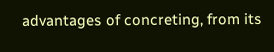advantages of concreting, from its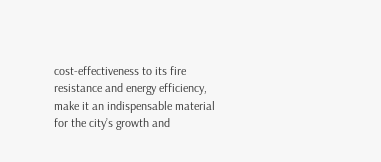cost-effectiveness to its fire resistance and energy efficiency, make it an indispensable material for the city’s growth and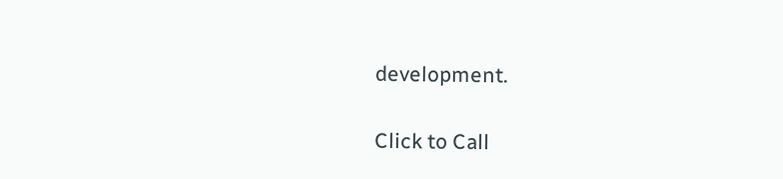development.

Click to Call